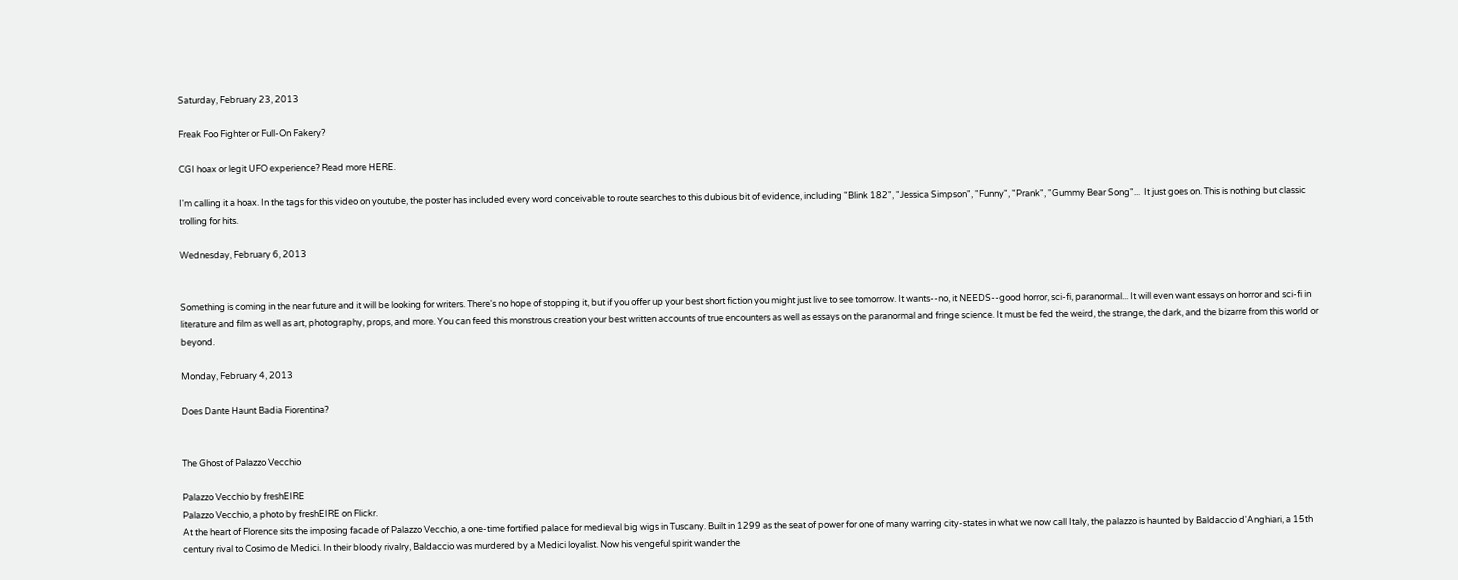Saturday, February 23, 2013

Freak Foo Fighter or Full-On Fakery?

CGI hoax or legit UFO experience? Read more HERE.

I'm calling it a hoax. In the tags for this video on youtube, the poster has included every word conceivable to route searches to this dubious bit of evidence, including "Blink 182", "Jessica Simpson", "Funny", "Prank", "Gummy Bear Song"...  It just goes on. This is nothing but classic trolling for hits.

Wednesday, February 6, 2013


Something is coming in the near future and it will be looking for writers. There's no hope of stopping it, but if you offer up your best short fiction you might just live to see tomorrow. It wants--no, it NEEDS--good horror, sci-fi, paranormal... It will even want essays on horror and sci-fi in literature and film as well as art, photography, props, and more. You can feed this monstrous creation your best written accounts of true encounters as well as essays on the paranormal and fringe science. It must be fed the weird, the strange, the dark, and the bizarre from this world or beyond.

Monday, February 4, 2013

Does Dante Haunt Badia Fiorentina?


The Ghost of Palazzo Vecchio

Palazzo Vecchio by freshEIRE
Palazzo Vecchio, a photo by freshEIRE on Flickr.
At the heart of Florence sits the imposing facade of Palazzo Vecchio, a one-time fortified palace for medieval big wigs in Tuscany. Built in 1299 as the seat of power for one of many warring city-states in what we now call Italy, the palazzo is haunted by Baldaccio d'Anghiari, a 15th century rival to Cosimo de Medici. In their bloody rivalry, Baldaccio was murdered by a Medici loyalist. Now his vengeful spirit wander the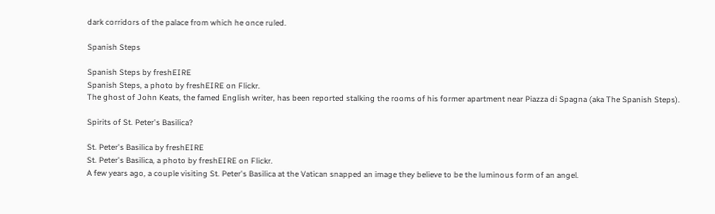dark corridors of the palace from which he once ruled.

Spanish Steps

Spanish Steps by freshEIRE
Spanish Steps, a photo by freshEIRE on Flickr.
The ghost of John Keats, the famed English writer, has been reported stalking the rooms of his former apartment near Piazza di Spagna (aka The Spanish Steps).

Spirits of St. Peter's Basilica?

St. Peter's Basilica by freshEIRE
St. Peter's Basilica, a photo by freshEIRE on Flickr.
A few years ago, a couple visiting St. Peter's Basilica at the Vatican snapped an image they believe to be the luminous form of an angel.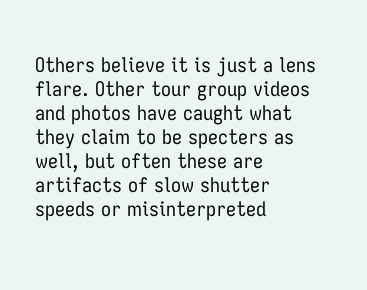Others believe it is just a lens flare. Other tour group videos and photos have caught what they claim to be specters as well, but often these are artifacts of slow shutter speeds or misinterpreted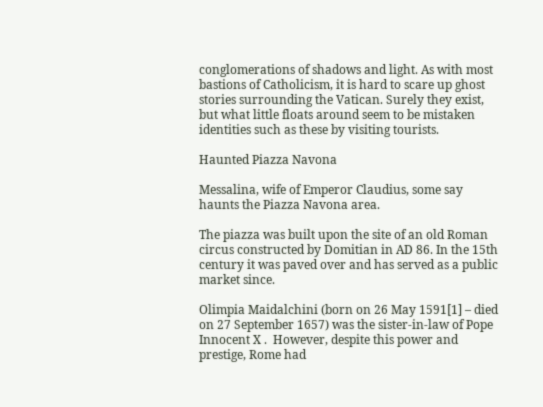conglomerations of shadows and light. As with most bastions of Catholicism, it is hard to scare up ghost stories surrounding the Vatican. Surely they exist, but what little floats around seem to be mistaken identities such as these by visiting tourists.

Haunted Piazza Navona

Messalina, wife of Emperor Claudius, some say haunts the Piazza Navona area.

The piazza was built upon the site of an old Roman circus constructed by Domitian in AD 86. In the 15th century it was paved over and has served as a public market since.

Olimpia Maidalchini (born on 26 May 1591[1] – died on 27 September 1657) was the sister-in-law of Pope Innocent X .  However, despite this power and prestige, Rome had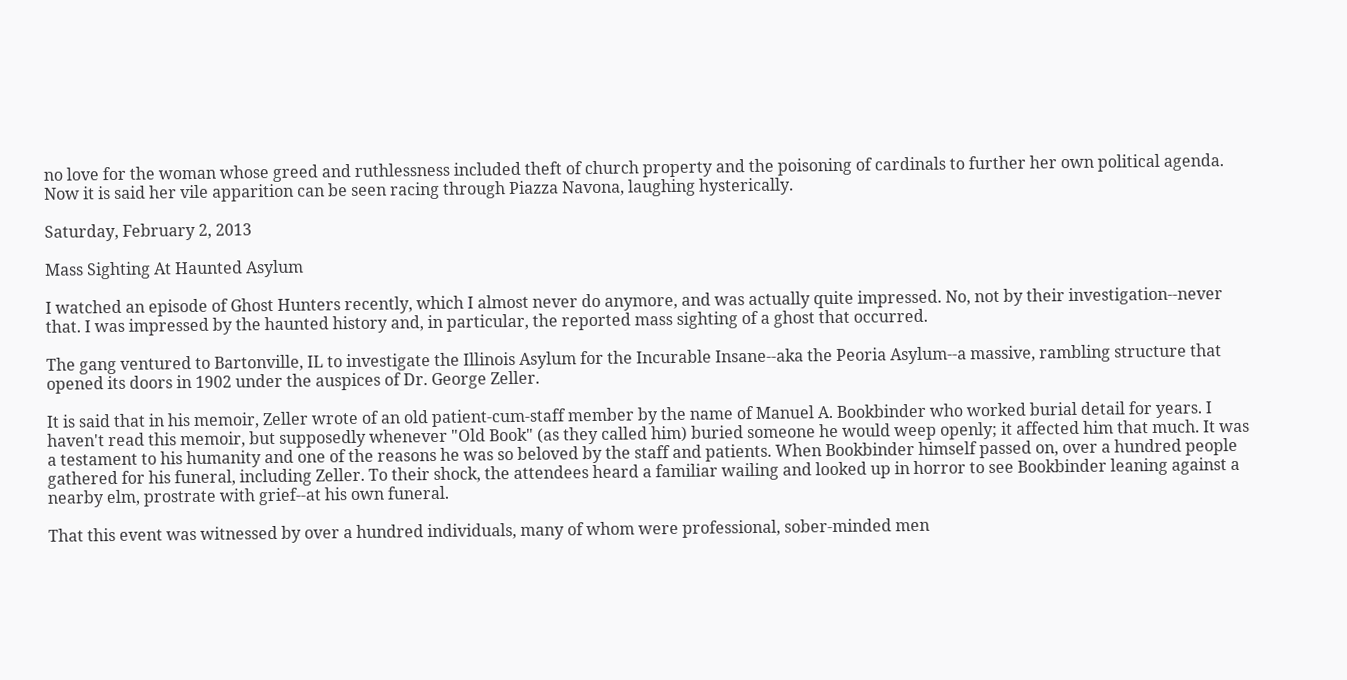no love for the woman whose greed and ruthlessness included theft of church property and the poisoning of cardinals to further her own political agenda. Now it is said her vile apparition can be seen racing through Piazza Navona, laughing hysterically.

Saturday, February 2, 2013

Mass Sighting At Haunted Asylum

I watched an episode of Ghost Hunters recently, which I almost never do anymore, and was actually quite impressed. No, not by their investigation--never that. I was impressed by the haunted history and, in particular, the reported mass sighting of a ghost that occurred.

The gang ventured to Bartonville, IL to investigate the Illinois Asylum for the Incurable Insane--aka the Peoria Asylum--a massive, rambling structure that opened its doors in 1902 under the auspices of Dr. George Zeller.

It is said that in his memoir, Zeller wrote of an old patient-cum-staff member by the name of Manuel A. Bookbinder who worked burial detail for years. I haven't read this memoir, but supposedly whenever "Old Book" (as they called him) buried someone he would weep openly; it affected him that much. It was a testament to his humanity and one of the reasons he was so beloved by the staff and patients. When Bookbinder himself passed on, over a hundred people gathered for his funeral, including Zeller. To their shock, the attendees heard a familiar wailing and looked up in horror to see Bookbinder leaning against a nearby elm, prostrate with grief--at his own funeral.

That this event was witnessed by over a hundred individuals, many of whom were professional, sober-minded men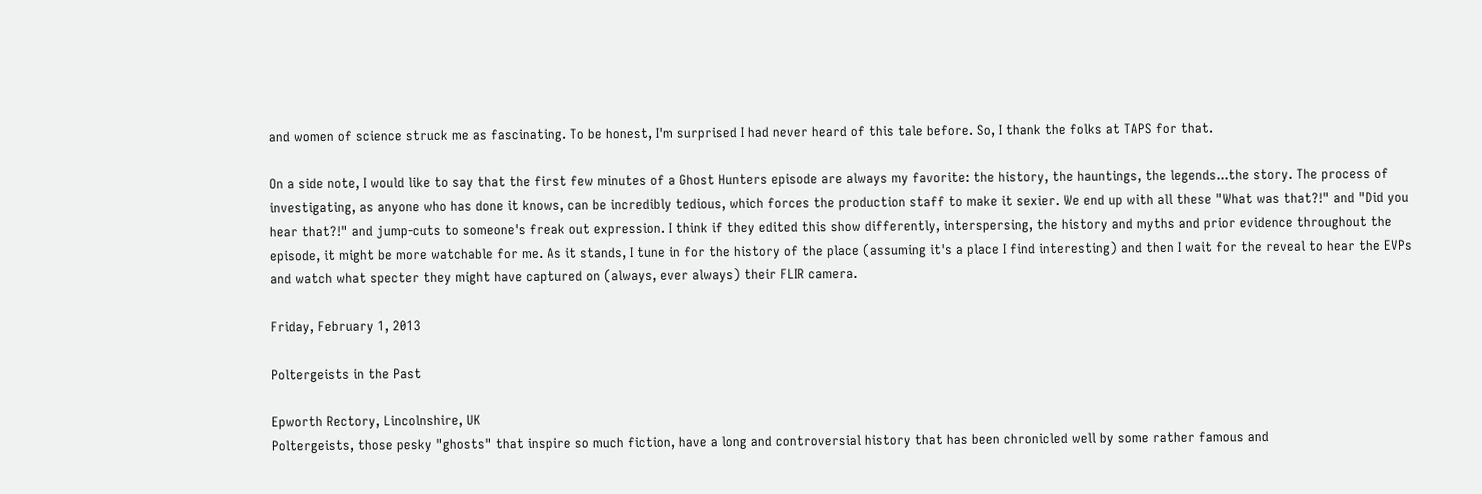and women of science struck me as fascinating. To be honest, I'm surprised I had never heard of this tale before. So, I thank the folks at TAPS for that.

On a side note, I would like to say that the first few minutes of a Ghost Hunters episode are always my favorite: the history, the hauntings, the legends...the story. The process of investigating, as anyone who has done it knows, can be incredibly tedious, which forces the production staff to make it sexier. We end up with all these "What was that?!" and "Did you hear that?!" and jump-cuts to someone's freak out expression. I think if they edited this show differently, interspersing, the history and myths and prior evidence throughout the episode, it might be more watchable for me. As it stands, I tune in for the history of the place (assuming it's a place I find interesting) and then I wait for the reveal to hear the EVPs and watch what specter they might have captured on (always, ever always) their FLIR camera.

Friday, February 1, 2013

Poltergeists in the Past

Epworth Rectory, Lincolnshire, UK
Poltergeists, those pesky "ghosts" that inspire so much fiction, have a long and controversial history that has been chronicled well by some rather famous and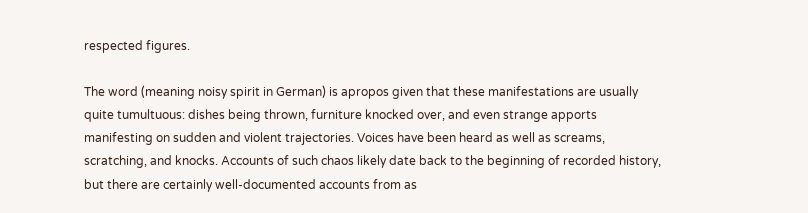respected figures.

The word (meaning noisy spirit in German) is apropos given that these manifestations are usually quite tumultuous: dishes being thrown, furniture knocked over, and even strange apports manifesting on sudden and violent trajectories. Voices have been heard as well as screams, scratching, and knocks. Accounts of such chaos likely date back to the beginning of recorded history, but there are certainly well-documented accounts from as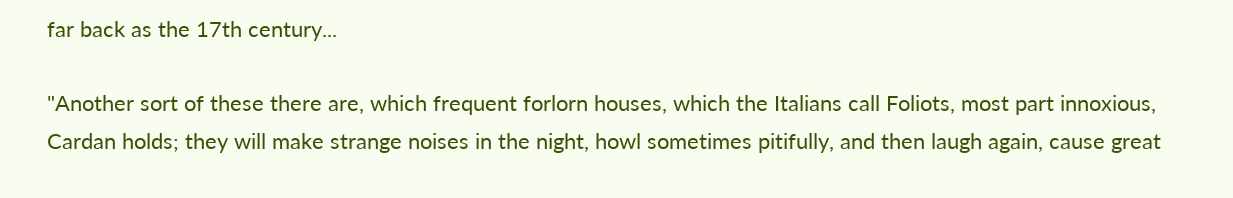far back as the 17th century...

"Another sort of these there are, which frequent forlorn houses, which the Italians call Foliots, most part innoxious, Cardan holds; they will make strange noises in the night, howl sometimes pitifully, and then laugh again, cause great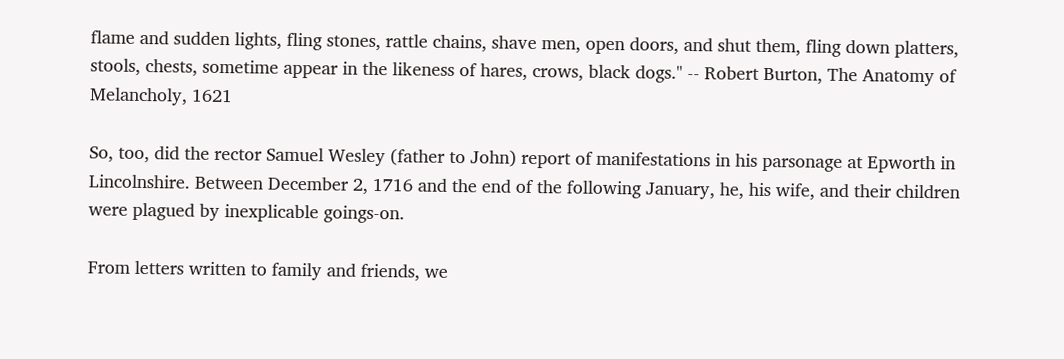flame and sudden lights, fling stones, rattle chains, shave men, open doors, and shut them, fling down platters, stools, chests, sometime appear in the likeness of hares, crows, black dogs." -- Robert Burton, The Anatomy of Melancholy, 1621

So, too, did the rector Samuel Wesley (father to John) report of manifestations in his parsonage at Epworth in Lincolnshire. Between December 2, 1716 and the end of the following January, he, his wife, and their children were plagued by inexplicable goings-on.

From letters written to family and friends, we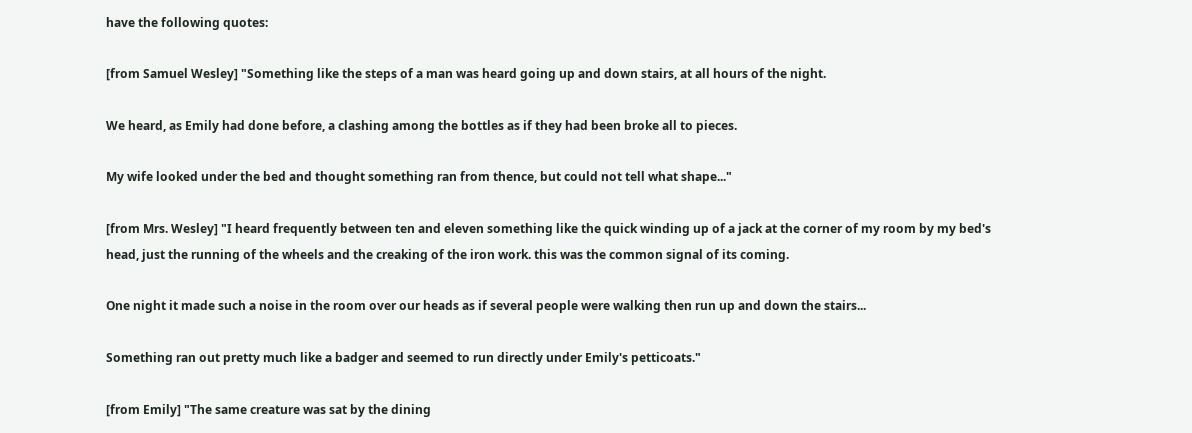have the following quotes:

[from Samuel Wesley] "Something like the steps of a man was heard going up and down stairs, at all hours of the night.

We heard, as Emily had done before, a clashing among the bottles as if they had been broke all to pieces.

My wife looked under the bed and thought something ran from thence, but could not tell what shape..."

[from Mrs. Wesley] "I heard frequently between ten and eleven something like the quick winding up of a jack at the corner of my room by my bed's head, just the running of the wheels and the creaking of the iron work. this was the common signal of its coming.

One night it made such a noise in the room over our heads as if several people were walking then run up and down the stairs...

Something ran out pretty much like a badger and seemed to run directly under Emily's petticoats."

[from Emily] "The same creature was sat by the dining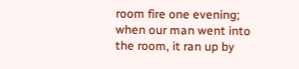room fire one evening; when our man went into the room, it ran up by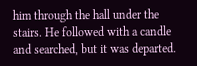him through the hall under the stairs. He followed with a candle and searched, but it was departed.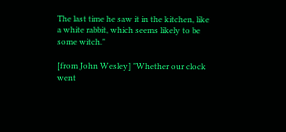The last time he saw it in the kitchen, like a white rabbit, which seems likely to be some witch."

[from John Wesley] "Whether our clock went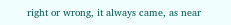right or wrong, it always came, as near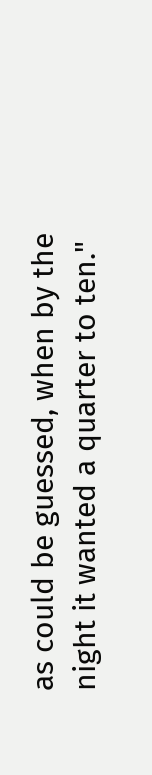as could be guessed, when by the night it wanted a quarter to ten."